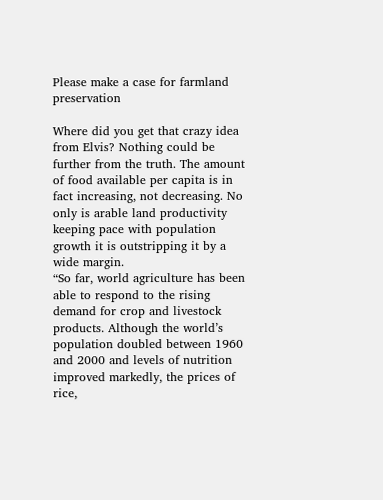Please make a case for farmland preservation

Where did you get that crazy idea from Elvis? Nothing could be further from the truth. The amount of food available per capita is in fact increasing, not decreasing. No only is arable land productivity keeping pace with population growth it is outstripping it by a wide margin.
“So far, world agriculture has been able to respond to the rising demand for crop and livestock products. Although the world’s population doubled between 1960 and 2000 and levels of nutrition improved markedly, the prices of rice,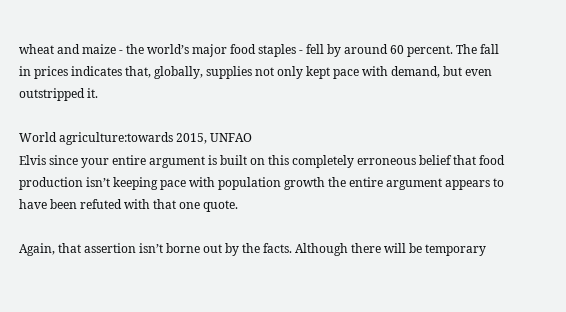wheat and maize - the world’s major food staples - fell by around 60 percent. The fall in prices indicates that, globally, supplies not only kept pace with demand, but even outstripped it.

World agriculture:towards 2015, UNFAO
Elvis since your entire argument is built on this completely erroneous belief that food production isn’t keeping pace with population growth the entire argument appears to have been refuted with that one quote.

Again, that assertion isn’t borne out by the facts. Although there will be temporary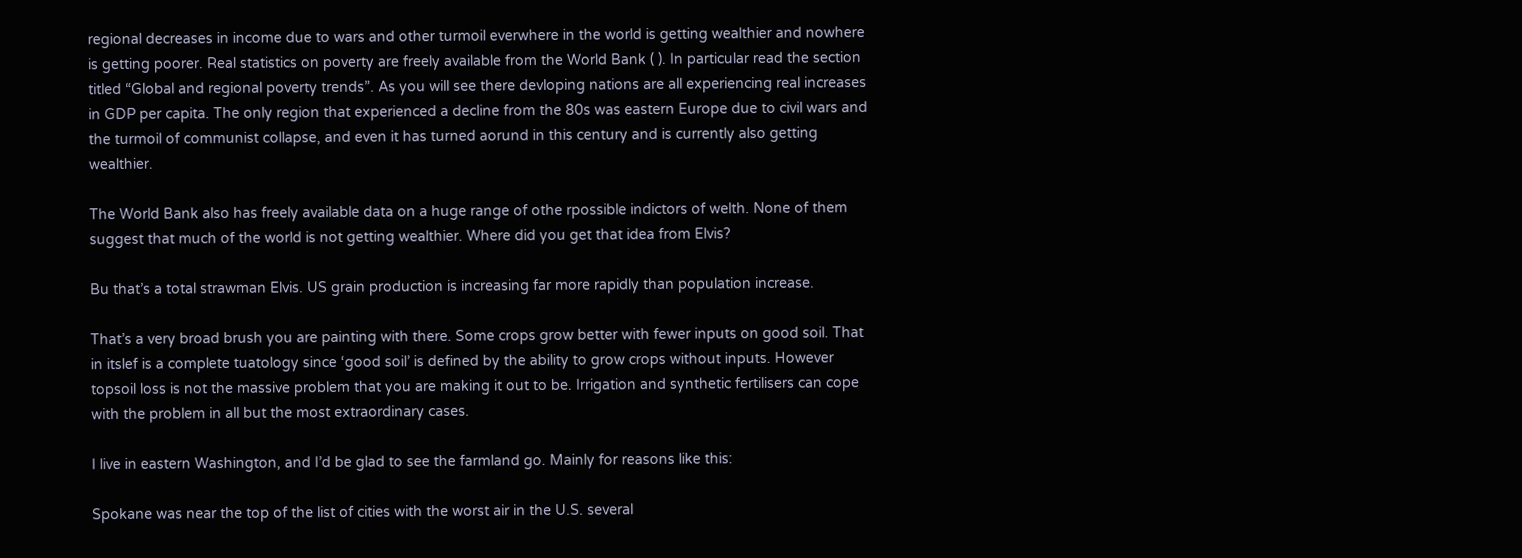regional decreases in income due to wars and other turmoil everwhere in the world is getting wealthier and nowhere is getting poorer. Real statistics on poverty are freely available from the World Bank ( ). In particular read the section titled “Global and regional poverty trends”. As you will see there devloping nations are all experiencing real increases in GDP per capita. The only region that experienced a decline from the 80s was eastern Europe due to civil wars and the turmoil of communist collapse, and even it has turned aorund in this century and is currently also getting wealthier.

The World Bank also has freely available data on a huge range of othe rpossible indictors of welth. None of them suggest that much of the world is not getting wealthier. Where did you get that idea from Elvis?

Bu that’s a total strawman Elvis. US grain production is increasing far more rapidly than population increase.

That’s a very broad brush you are painting with there. Some crops grow better with fewer inputs on good soil. That in itslef is a complete tuatology since ‘good soil’ is defined by the ability to grow crops without inputs. However topsoil loss is not the massive problem that you are making it out to be. Irrigation and synthetic fertilisers can cope with the problem in all but the most extraordinary cases.

I live in eastern Washington, and I’d be glad to see the farmland go. Mainly for reasons like this:

Spokane was near the top of the list of cities with the worst air in the U.S. several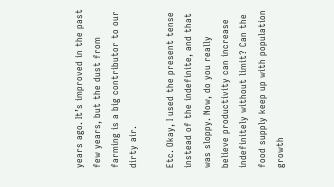years ago. It’s improved in the past few years, but the dust from farming is a big contributor to our dirty air.

Etc. Okay, I used the present tense instead of the indefinite, and that was sloppy. Now, do you really believe productivity can increase indefinitely without limit? Can the food supply keep up with population growth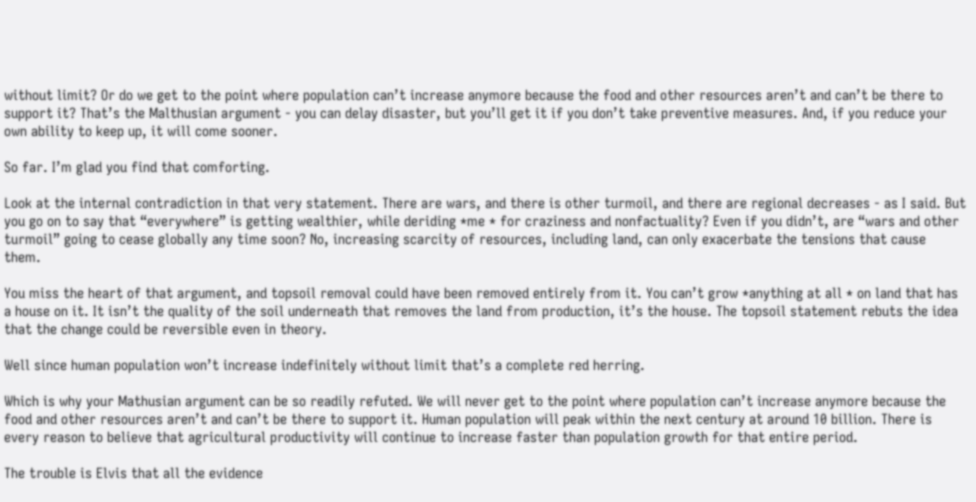without limit? Or do we get to the point where population can’t increase anymore because the food and other resources aren’t and can’t be there to support it? That’s the Malthusian argument - you can delay disaster, but you’ll get it if you don’t take preventive measures. And, if you reduce your own ability to keep up, it will come sooner.

So far. I’m glad you find that comforting.

Look at the internal contradiction in that very statement. There are wars, and there is other turmoil, and there are regional decreases - as I said. But you go on to say that “everywhere” is getting wealthier, while deriding *me * for craziness and nonfactuality? Even if you didn’t, are “wars and other turmoil” going to cease globally any time soon? No, increasing scarcity of resources, including land, can only exacerbate the tensions that cause them.

You miss the heart of that argument, and topsoil removal could have been removed entirely from it. You can’t grow *anything at all * on land that has a house on it. It isn’t the quality of the soil underneath that removes the land from production, it’s the house. The topsoil statement rebuts the idea that the change could be reversible even in theory.

Well since human population won’t increase indefinitely without limit that’s a complete red herring.

Which is why your Mathusian argument can be so readily refuted. We will never get to the point where population can’t increase anymore because the food and other resources aren’t and can’t be there to support it. Human population will peak within the next century at around 10 billion. There is every reason to believe that agricultural productivity will continue to increase faster than population growth for that entire period.

The trouble is Elvis that all the evidence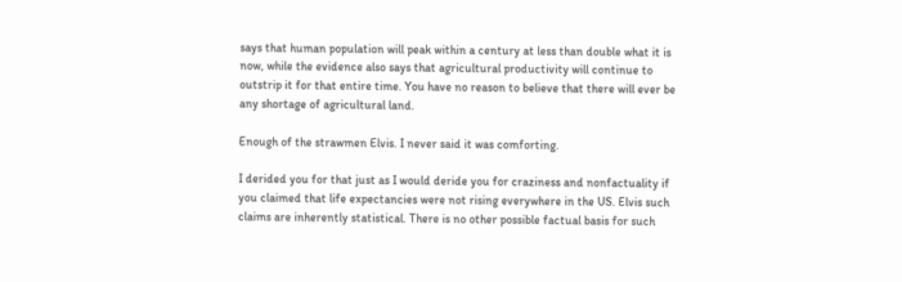says that human population will peak within a century at less than double what it is now, while the evidence also says that agricultural productivity will continue to outstrip it for that entire time. You have no reason to believe that there will ever be any shortage of agricultural land.

Enough of the strawmen Elvis. I never said it was comforting.

I derided you for that just as I would deride you for craziness and nonfactuality if you claimed that life expectancies were not rising everywhere in the US. Elvis such claims are inherently statistical. There is no other possible factual basis for such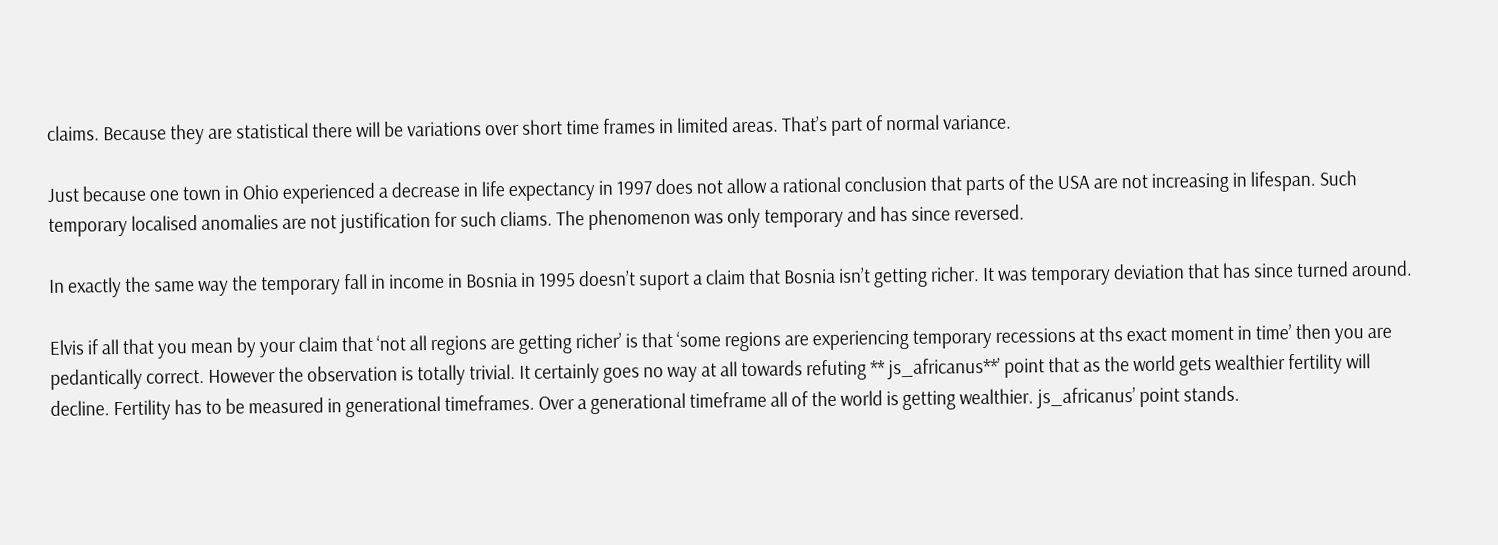claims. Because they are statistical there will be variations over short time frames in limited areas. That’s part of normal variance.

Just because one town in Ohio experienced a decrease in life expectancy in 1997 does not allow a rational conclusion that parts of the USA are not increasing in lifespan. Such temporary localised anomalies are not justification for such cliams. The phenomenon was only temporary and has since reversed.

In exactly the same way the temporary fall in income in Bosnia in 1995 doesn’t suport a claim that Bosnia isn’t getting richer. It was temporary deviation that has since turned around.

Elvis if all that you mean by your claim that ‘not all regions are getting richer’ is that ‘some regions are experiencing temporary recessions at ths exact moment in time’ then you are pedantically correct. However the observation is totally trivial. It certainly goes no way at all towards refuting ** js_africanus**’ point that as the world gets wealthier fertility will decline. Fertility has to be measured in generational timeframes. Over a generational timeframe all of the world is getting wealthier. js_africanus’ point stands.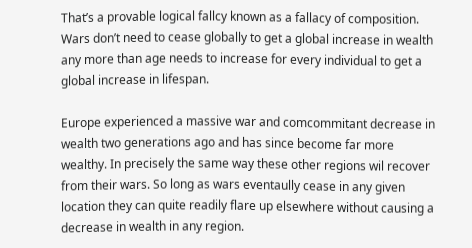That’s a provable logical fallcy known as a fallacy of composition. Wars don’t need to cease globally to get a global increase in wealth any more than age needs to increase for every individual to get a global increase in lifespan.

Europe experienced a massive war and comcommitant decrease in wealth two generations ago and has since become far more wealthy. In precisely the same way these other regions wil recover from their wars. So long as wars eventaully cease in any given location they can quite readily flare up elsewhere without causing a decrease in wealth in any region.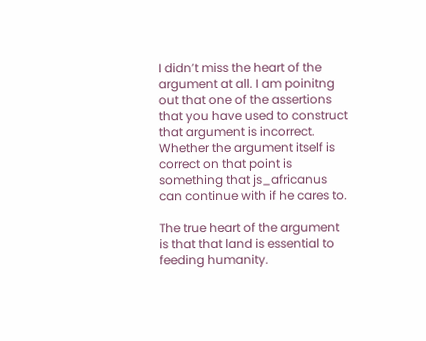I didn’t miss the heart of the argument at all. I am poinitng out that one of the assertions that you have used to construct that argument is incorrect. Whether the argument itself is correct on that point is something that js_africanus can continue with if he cares to.

The true heart of the argument is that that land is essential to feeding humanity.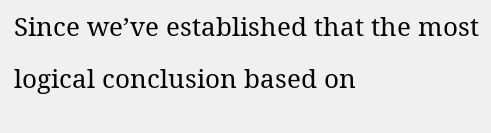Since we’ve established that the most logical conclusion based on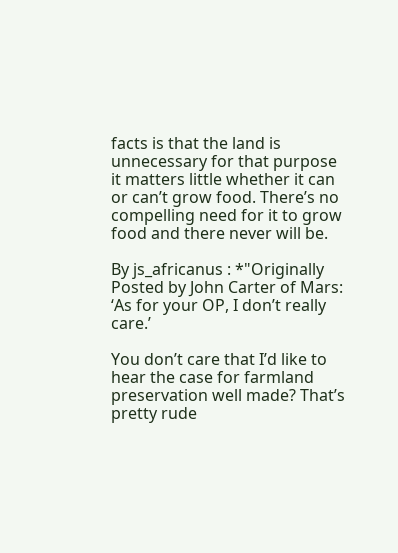facts is that the land is unnecessary for that purpose it matters little whether it can or can’t grow food. There’s no compelling need for it to grow food and there never will be.

By js_africanus : *"Originally Posted by John Carter of Mars:
‘As for your OP, I don’t really care.’

You don’t care that I’d like to hear the case for farmland preservation well made? That’s pretty rude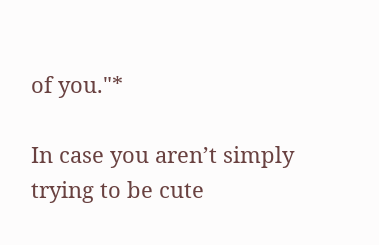of you."*

In case you aren’t simply trying to be cute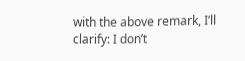with the above remark, I’ll clarify: I don’t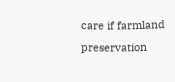care if farmland preservation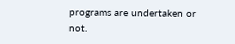programs are undertaken or not.